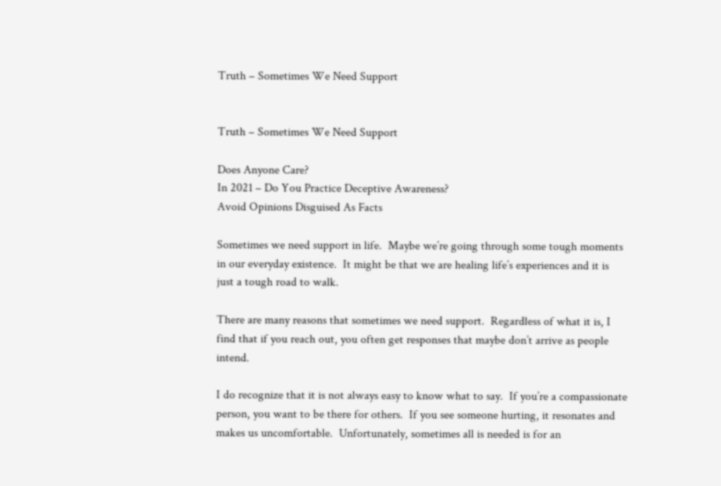Truth – Sometimes We Need Support


Truth – Sometimes We Need Support

Does Anyone Care?
In 2021 – Do You Practice Deceptive Awareness?
Avoid Opinions Disguised As Facts

Sometimes we need support in life.  Maybe we’re going through some tough moments in our everyday existence.  It might be that we are healing life’s experiences and it is just a tough road to walk.

There are many reasons that sometimes we need support.  Regardless of what it is, I find that if you reach out, you often get responses that maybe don’t arrive as people intend.

I do recognize that it is not always easy to know what to say.  If you’re a compassionate person, you want to be there for others.  If you see someone hurting, it resonates and makes us uncomfortable.  Unfortunately, sometimes all is needed is for an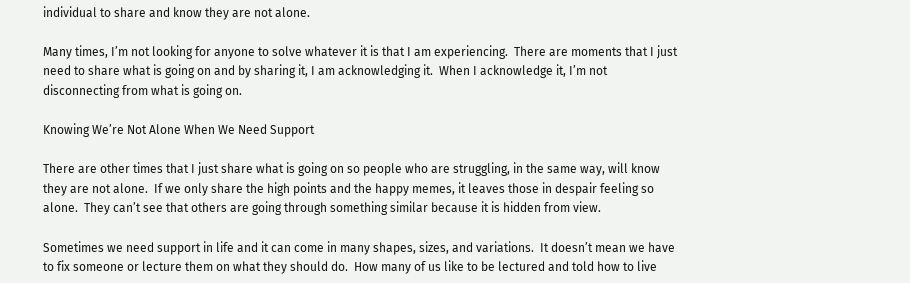individual to share and know they are not alone.

Many times, I’m not looking for anyone to solve whatever it is that I am experiencing.  There are moments that I just need to share what is going on and by sharing it, I am acknowledging it.  When I acknowledge it, I’m not disconnecting from what is going on.

Knowing We’re Not Alone When We Need Support

There are other times that I just share what is going on so people who are struggling, in the same way, will know they are not alone.  If we only share the high points and the happy memes, it leaves those in despair feeling so alone.  They can’t see that others are going through something similar because it is hidden from view.

Sometimes we need support in life and it can come in many shapes, sizes, and variations.  It doesn’t mean we have to fix someone or lecture them on what they should do.  How many of us like to be lectured and told how to live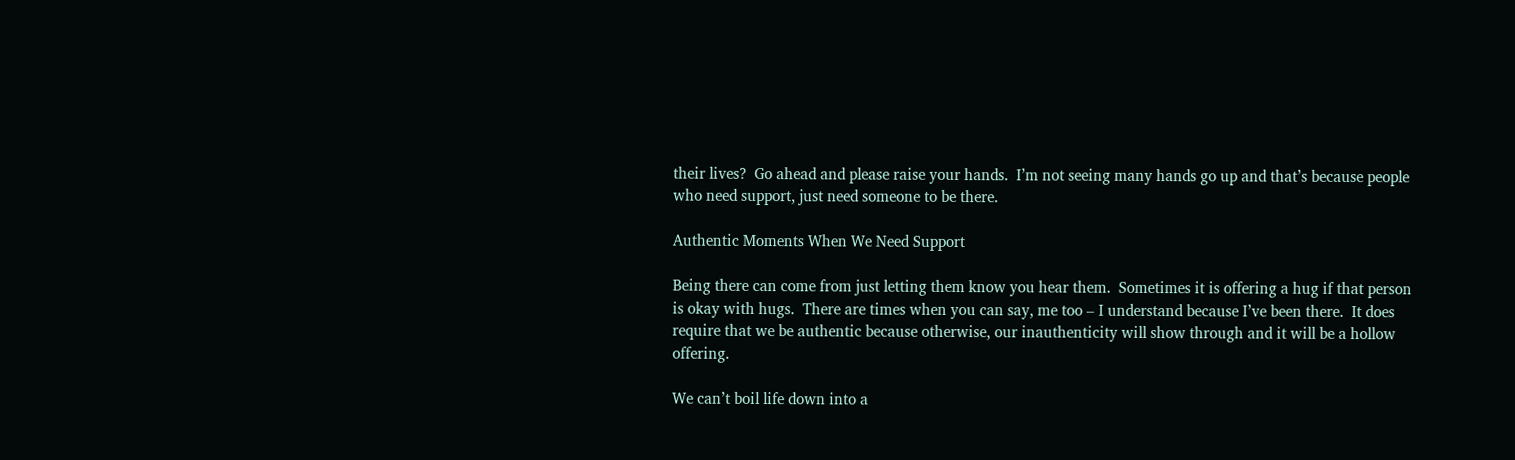their lives?  Go ahead and please raise your hands.  I’m not seeing many hands go up and that’s because people who need support, just need someone to be there.

Authentic Moments When We Need Support

Being there can come from just letting them know you hear them.  Sometimes it is offering a hug if that person is okay with hugs.  There are times when you can say, me too – I understand because I’ve been there.  It does require that we be authentic because otherwise, our inauthenticity will show through and it will be a hollow offering.

We can’t boil life down into a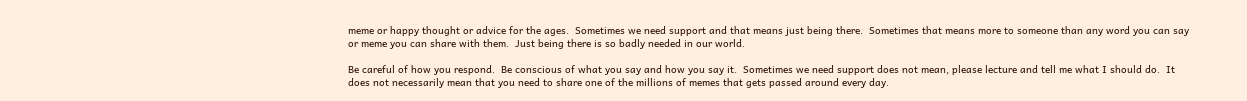meme or happy thought or advice for the ages.  Sometimes we need support and that means just being there.  Sometimes that means more to someone than any word you can say or meme you can share with them.  Just being there is so badly needed in our world.

Be careful of how you respond.  Be conscious of what you say and how you say it.  Sometimes we need support does not mean, please lecture and tell me what I should do.  It does not necessarily mean that you need to share one of the millions of memes that gets passed around every day.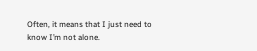Often, it means that I just need to know I’m not alone.